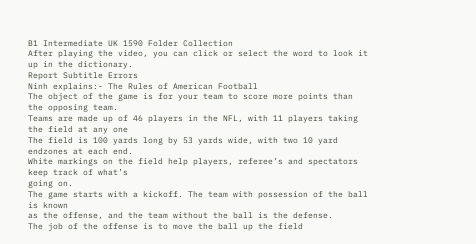B1 Intermediate UK 1590 Folder Collection
After playing the video, you can click or select the word to look it up in the dictionary.
Report Subtitle Errors
Ninh explains:- The Rules of American Football
The object of the game is for your team to score more points than the opposing team.
Teams are made up of 46 players in the NFL, with 11 players taking the field at any one
The field is 100 yards long by 53 yards wide, with two 10 yard endzones at each end.
White markings on the field help players, referee’s and spectators keep track of what’s
going on.
The game starts with a kickoff. The team with possession of the ball is known
as the offense, and the team without the ball is the defense.
The job of the offense is to move the ball up the field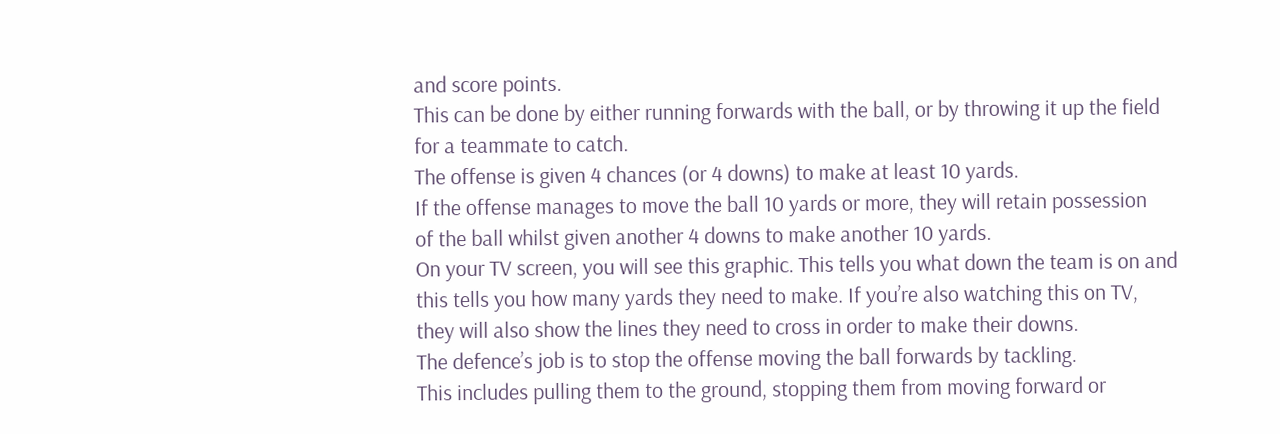and score points.
This can be done by either running forwards with the ball, or by throwing it up the field
for a teammate to catch.
The offense is given 4 chances (or 4 downs) to make at least 10 yards.
If the offense manages to move the ball 10 yards or more, they will retain possession
of the ball whilst given another 4 downs to make another 10 yards.
On your TV screen, you will see this graphic. This tells you what down the team is on and
this tells you how many yards they need to make. If you’re also watching this on TV,
they will also show the lines they need to cross in order to make their downs.
The defence’s job is to stop the offense moving the ball forwards by tackling.
This includes pulling them to the ground, stopping them from moving forward or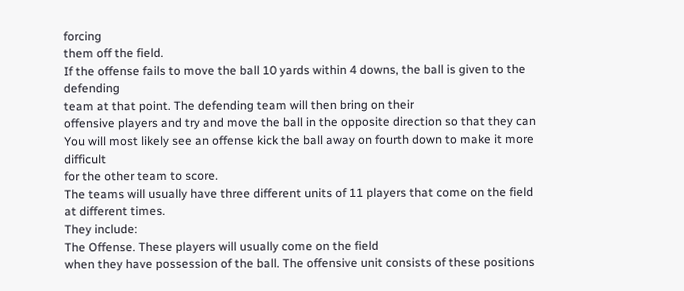forcing
them off the field.
If the offense fails to move the ball 10 yards within 4 downs, the ball is given to the defending
team at that point. The defending team will then bring on their
offensive players and try and move the ball in the opposite direction so that they can
You will most likely see an offense kick the ball away on fourth down to make it more difficult
for the other team to score.
The teams will usually have three different units of 11 players that come on the field
at different times.
They include:
The Offense. These players will usually come on the field
when they have possession of the ball. The offensive unit consists of these positions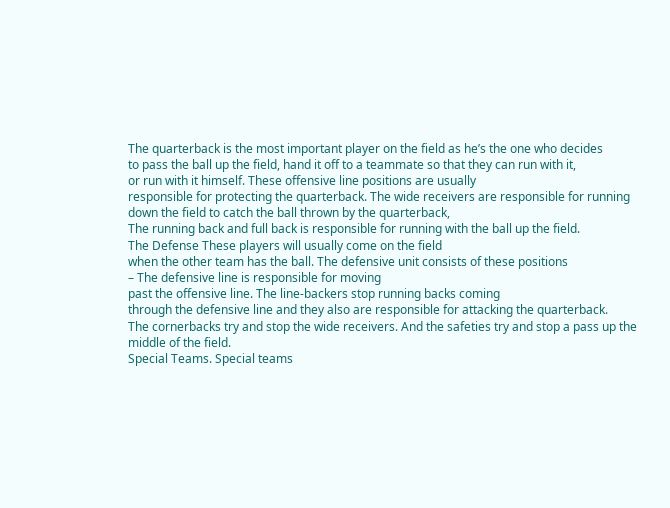The quarterback is the most important player on the field as he’s the one who decides
to pass the ball up the field, hand it off to a teammate so that they can run with it,
or run with it himself. These offensive line positions are usually
responsible for protecting the quarterback. The wide receivers are responsible for running
down the field to catch the ball thrown by the quarterback,
The running back and full back is responsible for running with the ball up the field.
The Defense These players will usually come on the field
when the other team has the ball. The defensive unit consists of these positions
– The defensive line is responsible for moving
past the offensive line. The line-backers stop running backs coming
through the defensive line and they also are responsible for attacking the quarterback.
The cornerbacks try and stop the wide receivers. And the safeties try and stop a pass up the
middle of the field.
Special Teams. Special teams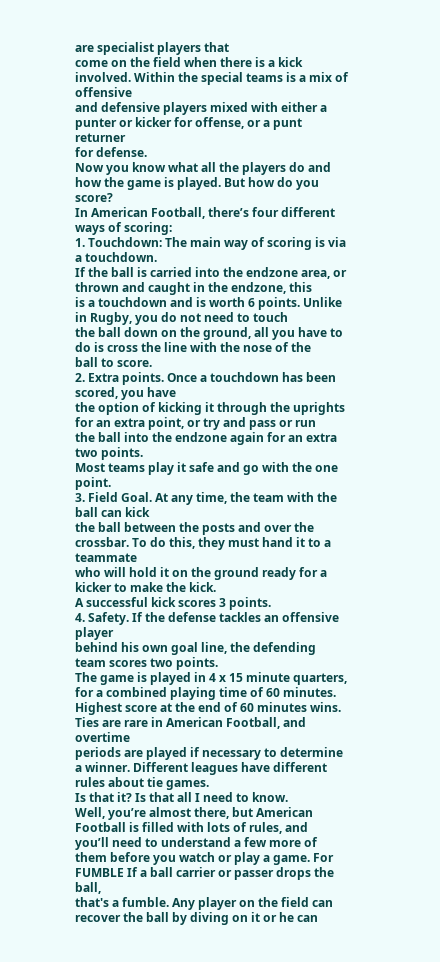are specialist players that
come on the field when there is a kick involved. Within the special teams is a mix of offensive
and defensive players mixed with either a punter or kicker for offense, or a punt returner
for defense.
Now you know what all the players do and how the game is played. But how do you score?
In American Football, there’s four different ways of scoring:
1. Touchdown: The main way of scoring is via a touchdown.
If the ball is carried into the endzone area, or thrown and caught in the endzone, this
is a touchdown and is worth 6 points. Unlike in Rugby, you do not need to touch
the ball down on the ground, all you have to do is cross the line with the nose of the
ball to score.
2. Extra points. Once a touchdown has been scored, you have
the option of kicking it through the uprights for an extra point, or try and pass or run
the ball into the endzone again for an extra two points.
Most teams play it safe and go with the one point.
3. Field Goal. At any time, the team with the ball can kick
the ball between the posts and over the crossbar. To do this, they must hand it to a teammate
who will hold it on the ground ready for a kicker to make the kick.
A successful kick scores 3 points.
4. Safety. If the defense tackles an offensive player
behind his own goal line, the defending team scores two points.
The game is played in 4 x 15 minute quarters, for a combined playing time of 60 minutes.
Highest score at the end of 60 minutes wins. Ties are rare in American Football, and overtime
periods are played if necessary to determine a winner. Different leagues have different
rules about tie games.
Is that it? Is that all I need to know.
Well, you’re almost there, but American Football is filled with lots of rules, and
you’ll need to understand a few more of them before you watch or play a game. For
FUMBLE If a ball carrier or passer drops the ball,
that's a fumble. Any player on the field can recover the ball by diving on it or he can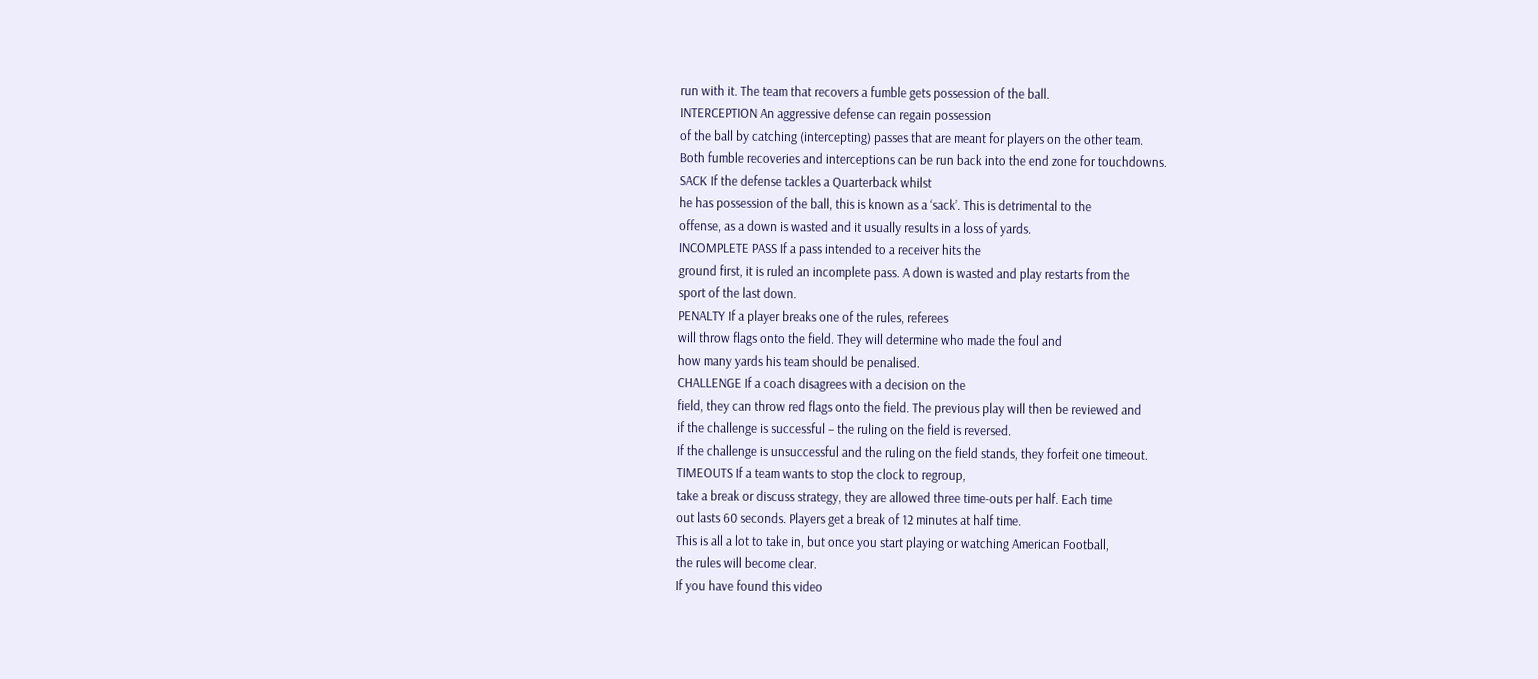run with it. The team that recovers a fumble gets possession of the ball.
INTERCEPTION An aggressive defense can regain possession
of the ball by catching (intercepting) passes that are meant for players on the other team.
Both fumble recoveries and interceptions can be run back into the end zone for touchdowns.
SACK If the defense tackles a Quarterback whilst
he has possession of the ball, this is known as a ‘sack’. This is detrimental to the
offense, as a down is wasted and it usually results in a loss of yards.
INCOMPLETE PASS If a pass intended to a receiver hits the
ground first, it is ruled an incomplete pass. A down is wasted and play restarts from the
sport of the last down.
PENALTY If a player breaks one of the rules, referees
will throw flags onto the field. They will determine who made the foul and
how many yards his team should be penalised.
CHALLENGE If a coach disagrees with a decision on the
field, they can throw red flags onto the field. The previous play will then be reviewed and
if the challenge is successful – the ruling on the field is reversed.
If the challenge is unsuccessful and the ruling on the field stands, they forfeit one timeout.
TIMEOUTS If a team wants to stop the clock to regroup,
take a break or discuss strategy, they are allowed three time-outs per half. Each time
out lasts 60 seconds. Players get a break of 12 minutes at half time.
This is all a lot to take in, but once you start playing or watching American Football,
the rules will become clear.
If you have found this video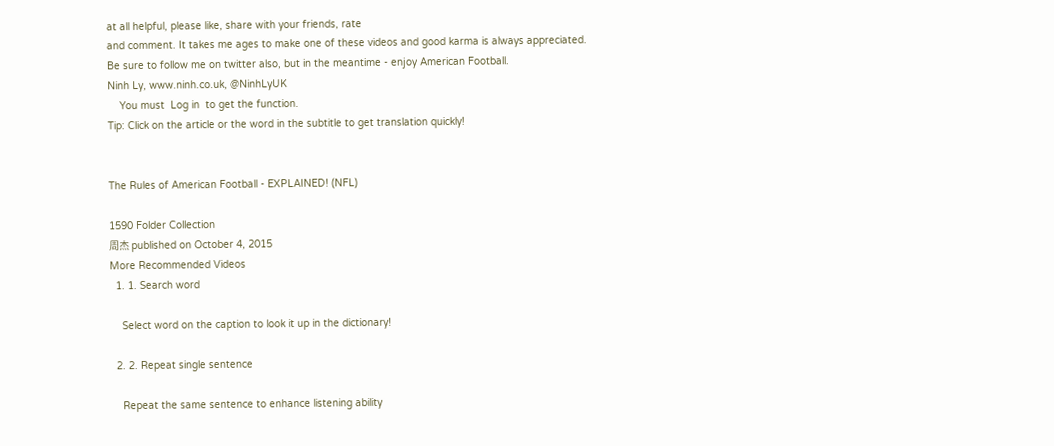at all helpful, please like, share with your friends, rate
and comment. It takes me ages to make one of these videos and good karma is always appreciated.
Be sure to follow me on twitter also, but in the meantime - enjoy American Football.
Ninh Ly, www.ninh.co.uk, @NinhLyUK
    You must  Log in  to get the function.
Tip: Click on the article or the word in the subtitle to get translation quickly!


The Rules of American Football - EXPLAINED! (NFL)

1590 Folder Collection
周杰 published on October 4, 2015
More Recommended Videos
  1. 1. Search word

    Select word on the caption to look it up in the dictionary!

  2. 2. Repeat single sentence

    Repeat the same sentence to enhance listening ability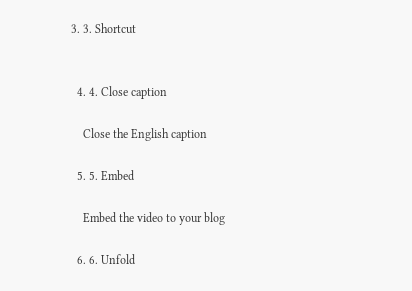3. 3. Shortcut


  4. 4. Close caption

    Close the English caption

  5. 5. Embed

    Embed the video to your blog

  6. 6. Unfold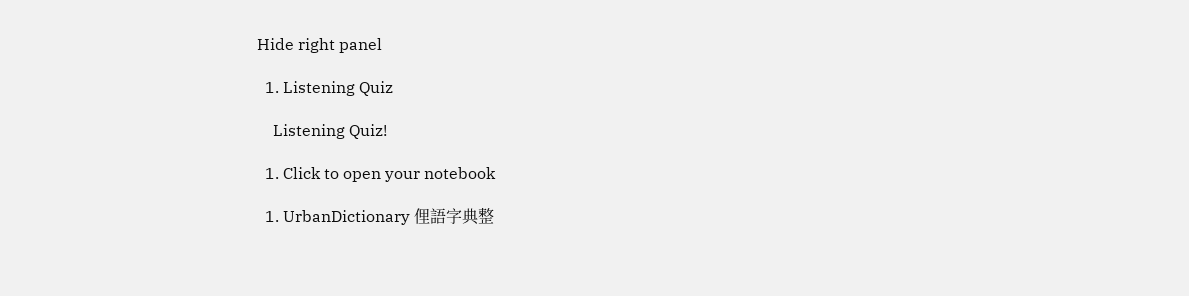Hide right panel

  1. Listening Quiz

    Listening Quiz!

  1. Click to open your notebook

  1. UrbanDictionary 俚語字典整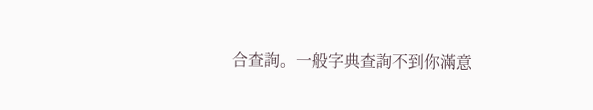合查詢。一般字典查詢不到你滿意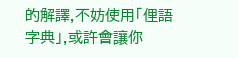的解譯,不妨使用「俚語字典」,或許會讓你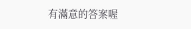有滿意的答案喔